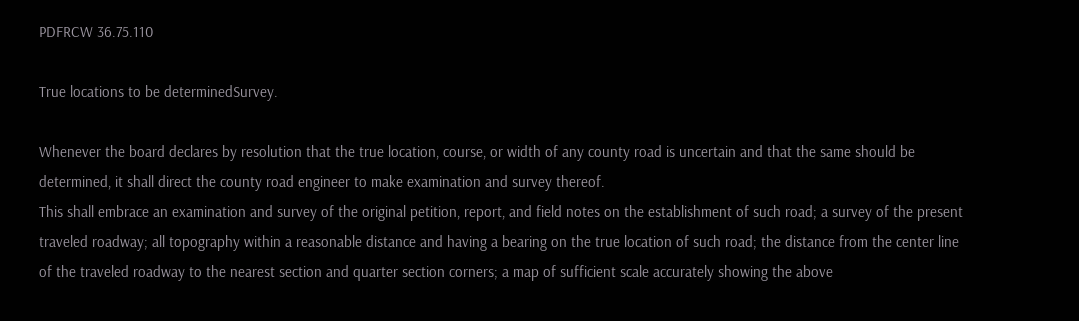PDFRCW 36.75.110

True locations to be determinedSurvey.

Whenever the board declares by resolution that the true location, course, or width of any county road is uncertain and that the same should be determined, it shall direct the county road engineer to make examination and survey thereof.
This shall embrace an examination and survey of the original petition, report, and field notes on the establishment of such road; a survey of the present traveled roadway; all topography within a reasonable distance and having a bearing on the true location of such road; the distance from the center line of the traveled roadway to the nearest section and quarter section corners; a map of sufficient scale accurately showing the above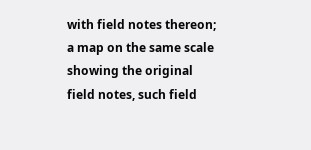with field notes thereon; a map on the same scale showing the original field notes, such field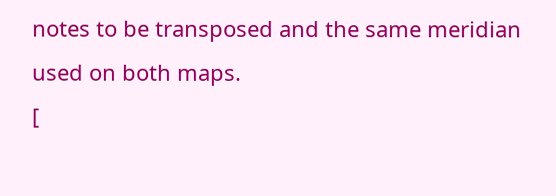notes to be transposed and the same meridian used on both maps.
[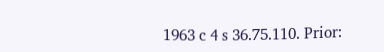1963 c 4 s 36.75.110. Prior: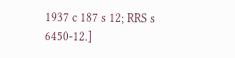1937 c 187 s 12; RRS s 6450-12.]